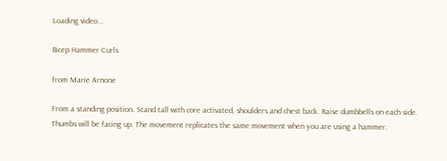Loading video...

Bicep Hammer Curls

from Marie Arnone

From a standing position. Stand tall with core activated, shoulders and chest back. Raise dumbbells on each side. Thumbs will be facing up. The movement replicates the same movement when you are using a hammer.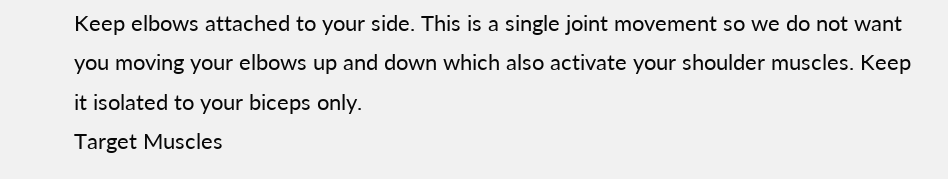Keep elbows attached to your side. This is a single joint movement so we do not want you moving your elbows up and down which also activate your shoulder muscles. Keep it isolated to your biceps only.
Target Muscles